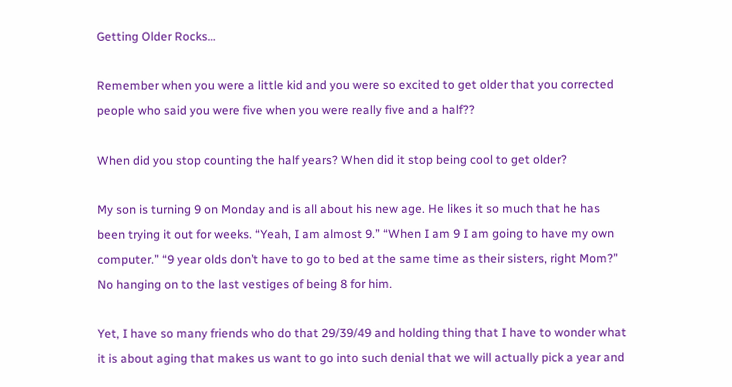Getting Older Rocks…

Remember when you were a little kid and you were so excited to get older that you corrected people who said you were five when you were really five and a half??

When did you stop counting the half years? When did it stop being cool to get older?

My son is turning 9 on Monday and is all about his new age. He likes it so much that he has been trying it out for weeks. “Yeah, I am almost 9.” “When I am 9 I am going to have my own computer.” “9 year olds don’t have to go to bed at the same time as their sisters, right Mom?” No hanging on to the last vestiges of being 8 for him.

Yet, I have so many friends who do that 29/39/49 and holding thing that I have to wonder what it is about aging that makes us want to go into such denial that we will actually pick a year and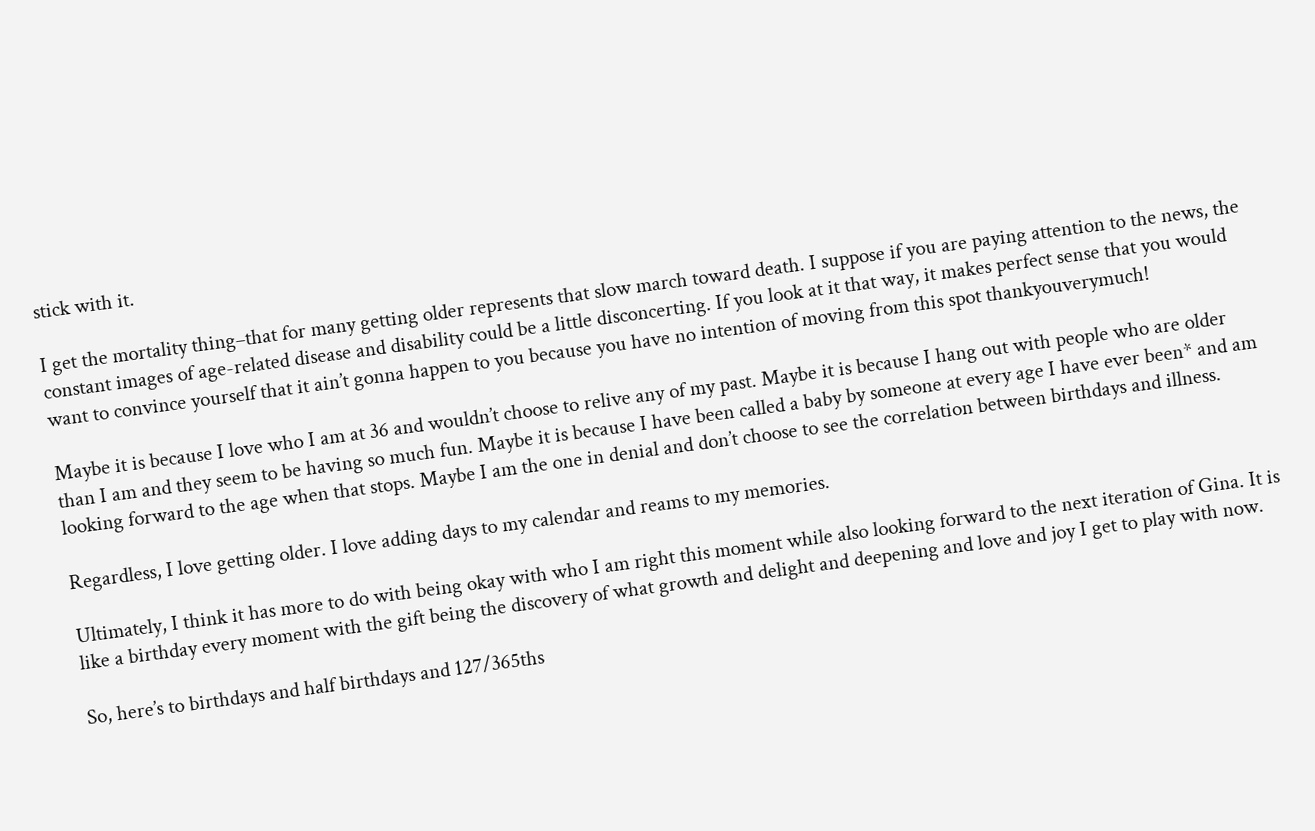stick with it.

I get the mortality thing–that for many getting older represents that slow march toward death. I suppose if you are paying attention to the news, the constant images of age-related disease and disability could be a little disconcerting. If you look at it that way, it makes perfect sense that you would want to convince yourself that it ain’t gonna happen to you because you have no intention of moving from this spot thankyouverymuch!

Maybe it is because I love who I am at 36 and wouldn’t choose to relive any of my past. Maybe it is because I hang out with people who are older than I am and they seem to be having so much fun. Maybe it is because I have been called a baby by someone at every age I have ever been* and am looking forward to the age when that stops. Maybe I am the one in denial and don’t choose to see the correlation between birthdays and illness.

Regardless, I love getting older. I love adding days to my calendar and reams to my memories.

Ultimately, I think it has more to do with being okay with who I am right this moment while also looking forward to the next iteration of Gina. It is like a birthday every moment with the gift being the discovery of what growth and delight and deepening and love and joy I get to play with now.

So, here’s to birthdays and half birthdays and 127/365ths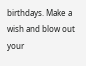birthdays. Make a wish and blow out your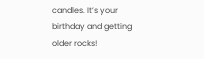candles. It’s your birthday and getting older rocks!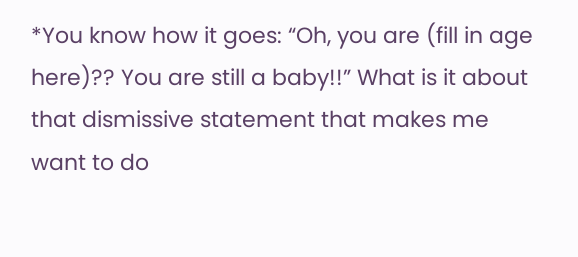*You know how it goes: “Oh, you are (fill in age here)?? You are still a baby!!” What is it about that dismissive statement that makes me want to do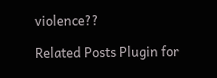violence??

Related Posts Plugin for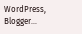WordPress, Blogger...